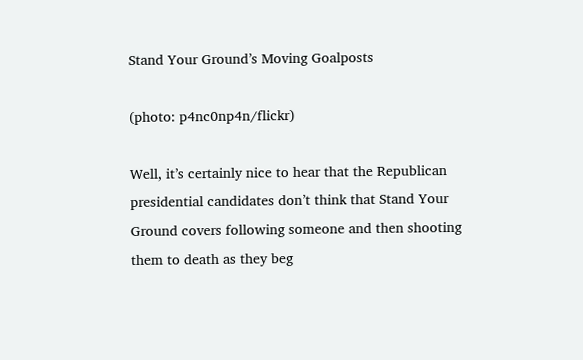Stand Your Ground’s Moving Goalposts

(photo: p4nc0np4n/flickr)

Well, it’s certainly nice to hear that the Republican presidential candidates don’t think that Stand Your Ground covers following someone and then shooting them to death as they beg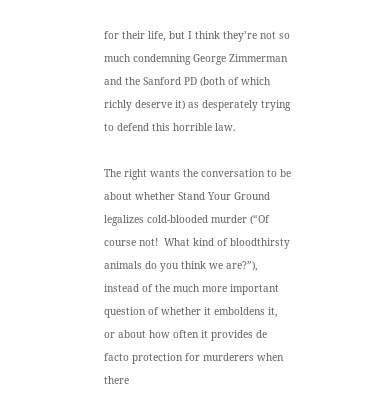for their life, but I think they’re not so much condemning George Zimmerman and the Sanford PD (both of which richly deserve it) as desperately trying to defend this horrible law.

The right wants the conversation to be about whether Stand Your Ground legalizes cold-blooded murder (“Of course not!  What kind of bloodthirsty animals do you think we are?”), instead of the much more important question of whether it emboldens it, or about how often it provides de facto protection for murderers when there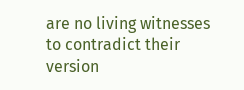are no living witnesses to contradict their version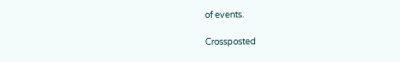of events.

Crossposted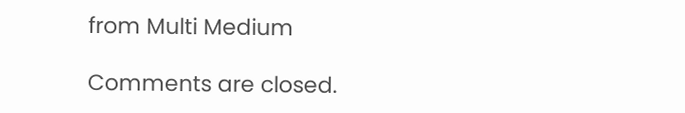from Multi Medium

Comments are closed.